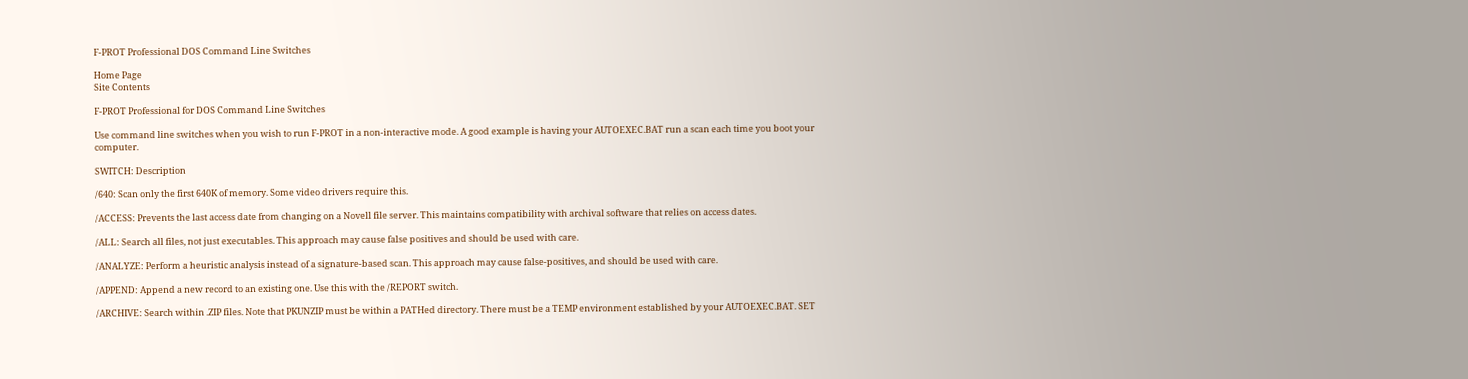F-PROT Professional DOS Command Line Switches

Home Page
Site Contents

F-PROT Professional for DOS Command Line Switches

Use command line switches when you wish to run F-PROT in a non-interactive mode. A good example is having your AUTOEXEC.BAT run a scan each time you boot your computer.

SWITCH: Description

/640: Scan only the first 640K of memory. Some video drivers require this.

/ACCESS: Prevents the last access date from changing on a Novell file server. This maintains compatibility with archival software that relies on access dates.

/ALL: Search all files, not just executables. This approach may cause false positives and should be used with care.

/ANALYZE: Perform a heuristic analysis instead of a signature-based scan. This approach may cause false-positives, and should be used with care.

/APPEND: Append a new record to an existing one. Use this with the /REPORT switch.

/ARCHIVE: Search within .ZIP files. Note that PKUNZIP must be within a PATHed directory. There must be a TEMP environment established by your AUTOEXEC.BAT. SET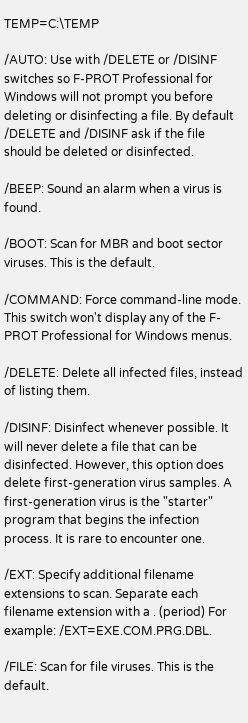TEMP=C:\TEMP

/AUTO: Use with /DELETE or /DISINF switches so F-PROT Professional for Windows will not prompt you before deleting or disinfecting a file. By default /DELETE and /DISINF ask if the file should be deleted or disinfected.

/BEEP: Sound an alarm when a virus is found.

/BOOT: Scan for MBR and boot sector viruses. This is the default.

/COMMAND: Force command-line mode. This switch won't display any of the F-PROT Professional for Windows menus.

/DELETE: Delete all infected files, instead of listing them.

/DISINF: Disinfect whenever possible. It will never delete a file that can be disinfected. However, this option does delete first-generation virus samples. A first-generation virus is the "starter" program that begins the infection process. It is rare to encounter one.

/EXT: Specify additional filename extensions to scan. Separate each filename extension with a . (period) For example: /EXT=EXE.COM.PRG.DBL.

/FILE: Scan for file viruses. This is the default.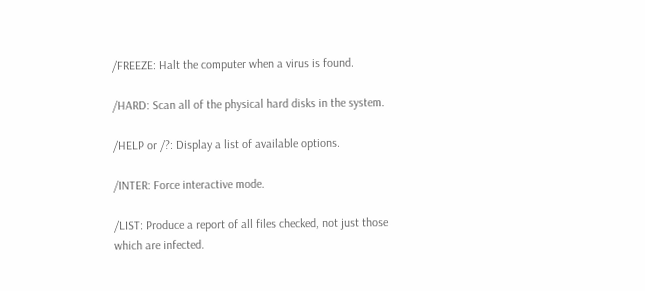/FREEZE: Halt the computer when a virus is found.

/HARD: Scan all of the physical hard disks in the system.

/HELP or /?: Display a list of available options.

/INTER: Force interactive mode.

/LIST: Produce a report of all files checked, not just those which are infected.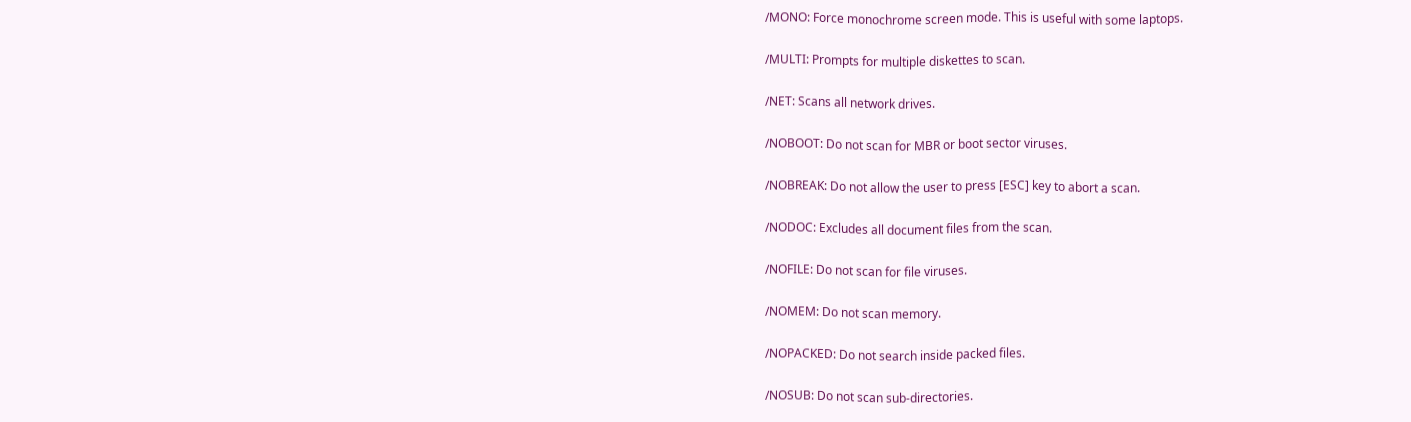/MONO: Force monochrome screen mode. This is useful with some laptops.

/MULTI: Prompts for multiple diskettes to scan.

/NET: Scans all network drives.

/NOBOOT: Do not scan for MBR or boot sector viruses.

/NOBREAK: Do not allow the user to press [ESC] key to abort a scan.

/NODOC: Excludes all document files from the scan.

/NOFILE: Do not scan for file viruses.

/NOMEM: Do not scan memory.

/NOPACKED: Do not search inside packed files.

/NOSUB: Do not scan sub-directories.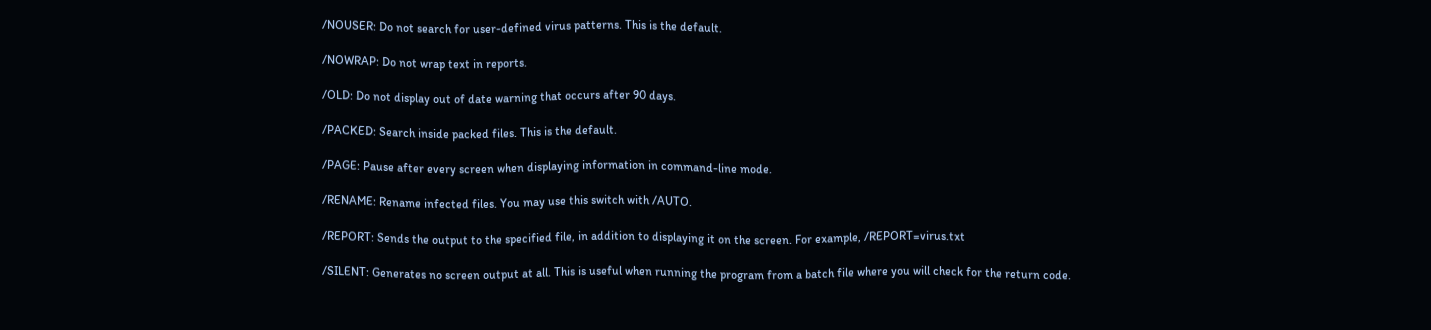/NOUSER: Do not search for user-defined virus patterns. This is the default.

/NOWRAP: Do not wrap text in reports.

/OLD: Do not display out of date warning that occurs after 90 days.

/PACKED: Search inside packed files. This is the default.

/PAGE: Pause after every screen when displaying information in command-line mode.

/RENAME: Rename infected files. You may use this switch with /AUTO.

/REPORT: Sends the output to the specified file, in addition to displaying it on the screen. For example, /REPORT=virus.txt

/SILENT: Generates no screen output at all. This is useful when running the program from a batch file where you will check for the return code.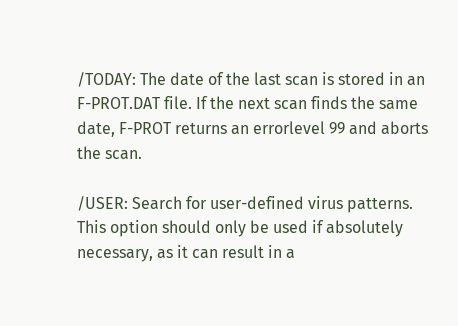/TODAY: The date of the last scan is stored in an F-PROT.DAT file. If the next scan finds the same date, F-PROT returns an errorlevel 99 and aborts the scan.

/USER: Search for user-defined virus patterns. This option should only be used if absolutely necessary, as it can result in a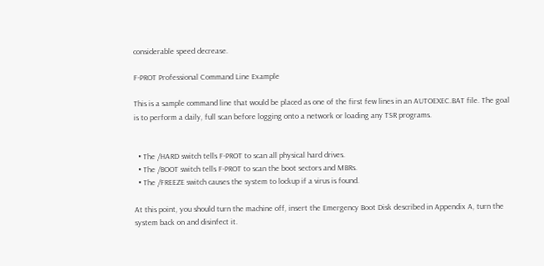considerable speed decrease.

F-PROT Professional Command Line Example

This is a sample command line that would be placed as one of the first few lines in an AUTOEXEC.BAT file. The goal is to perform a daily, full scan before logging onto a network or loading any TSR programs.


  • The /HARD switch tells F-PROT to scan all physical hard drives.
  • The /BOOT switch tells F-PROT to scan the boot sectors and MBRs.
  • The /FREEZE switch causes the system to lockup if a virus is found.

At this point, you should turn the machine off, insert the Emergency Boot Disk described in Appendix A, turn the system back on and disinfect it.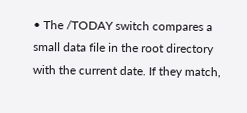• The /TODAY switch compares a small data file in the root directory with the current date. If they match,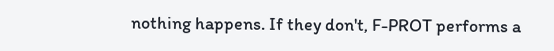nothing happens. If they don't, F-PROT performs a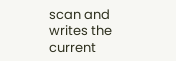scan and writes the current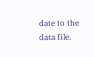date to the data file.